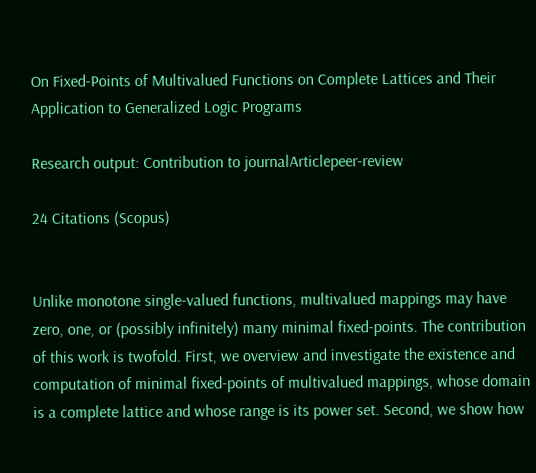On Fixed-Points of Multivalued Functions on Complete Lattices and Their Application to Generalized Logic Programs

Research output: Contribution to journalArticlepeer-review

24 Citations (Scopus)


Unlike monotone single-valued functions, multivalued mappings may have zero, one, or (possibly infinitely) many minimal fixed-points. The contribution of this work is twofold. First, we overview and investigate the existence and computation of minimal fixed-points of multivalued mappings, whose domain is a complete lattice and whose range is its power set. Second, we show how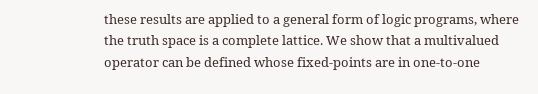these results are applied to a general form of logic programs, where the truth space is a complete lattice. We show that a multivalued operator can be defined whose fixed-points are in one-to-one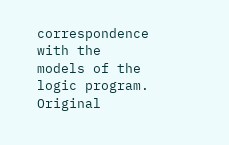correspondence with the models of the logic program.
Original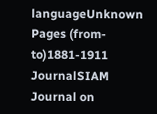languageUnknown
Pages (from-to)1881-1911
JournalSIAM Journal on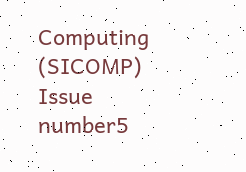Computing (SICOMP)
Issue number5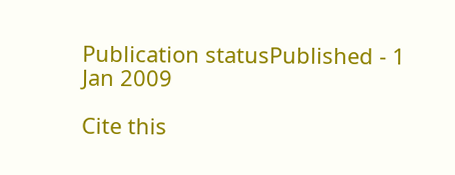Publication statusPublished - 1 Jan 2009

Cite this